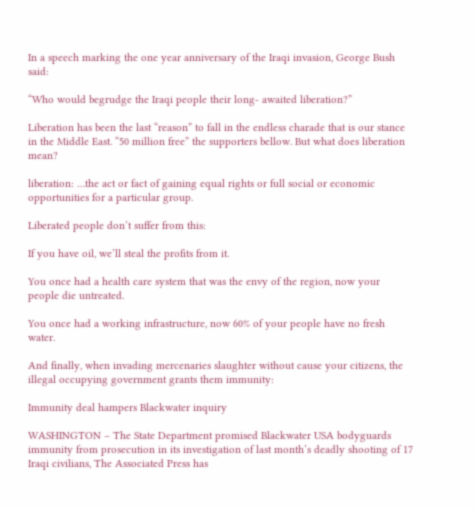In a speech marking the one year anniversary of the Iraqi invasion, George Bush said:

“Who would begrudge the Iraqi people their long- awaited liberation?”

Liberation has been the last “reason” to fall in the endless charade that is our stance in the Middle East. “50 million free” the supporters bellow. But what does liberation mean?

liberation: …the act or fact of gaining equal rights or full social or economic opportunities for a particular group.

Liberated people don’t suffer from this:

If you have oil, we’ll steal the profits from it.

You once had a health care system that was the envy of the region, now your people die untreated.

You once had a working infrastructure, now 60% of your people have no fresh water.

And finally, when invading mercenaries slaughter without cause your citizens, the illegal occupying government grants them immunity:

Immunity deal hampers Blackwater inquiry

WASHINGTON – The State Department promised Blackwater USA bodyguards immunity from prosecution in its investigation of last month’s deadly shooting of 17 Iraqi civilians, The Associated Press has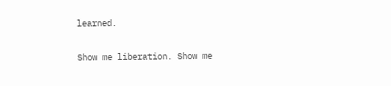learned.

Show me liberation. Show me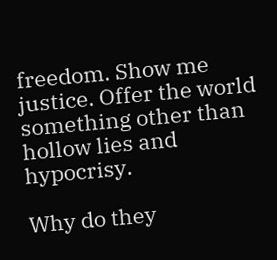freedom. Show me justice. Offer the world something other than hollow lies and hypocrisy.

Why do they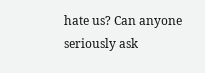hate us? Can anyone seriously ask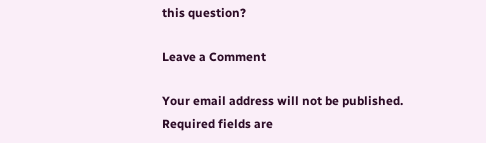this question?

Leave a Comment

Your email address will not be published. Required fields are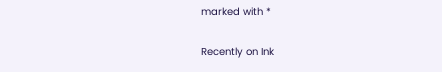marked with *

Recently on Ink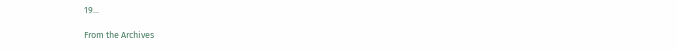19...

From the Archives